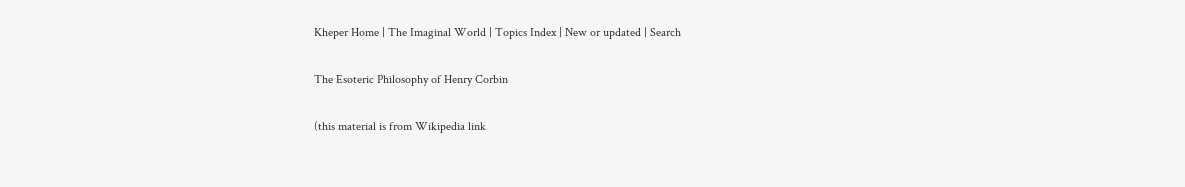Kheper Home | The Imaginal World | Topics Index | New or updated | Search

The Esoteric Philosophy of Henry Corbin

(this material is from Wikipedia link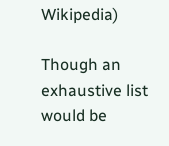Wikipedia)

Though an exhaustive list would be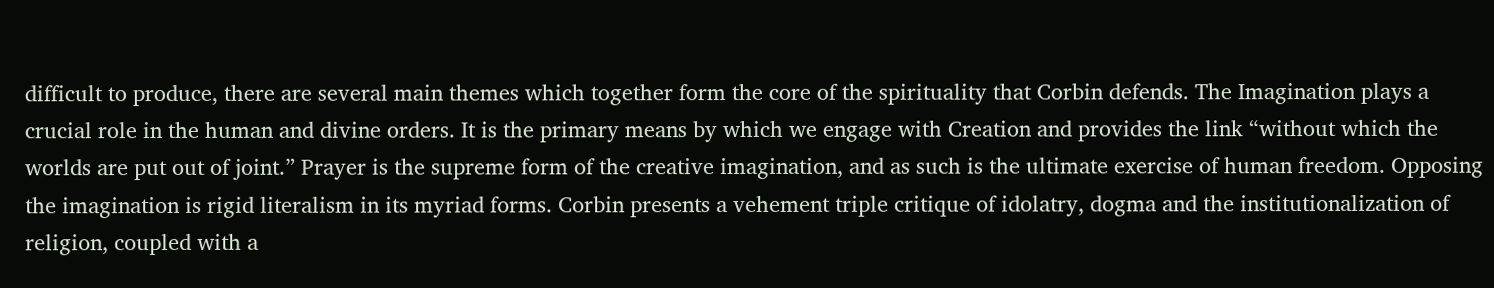difficult to produce, there are several main themes which together form the core of the spirituality that Corbin defends. The Imagination plays a crucial role in the human and divine orders. It is the primary means by which we engage with Creation and provides the link “without which the worlds are put out of joint.” Prayer is the supreme form of the creative imagination, and as such is the ultimate exercise of human freedom. Opposing the imagination is rigid literalism in its myriad forms. Corbin presents a vehement triple critique of idolatry, dogma and the institutionalization of religion, coupled with a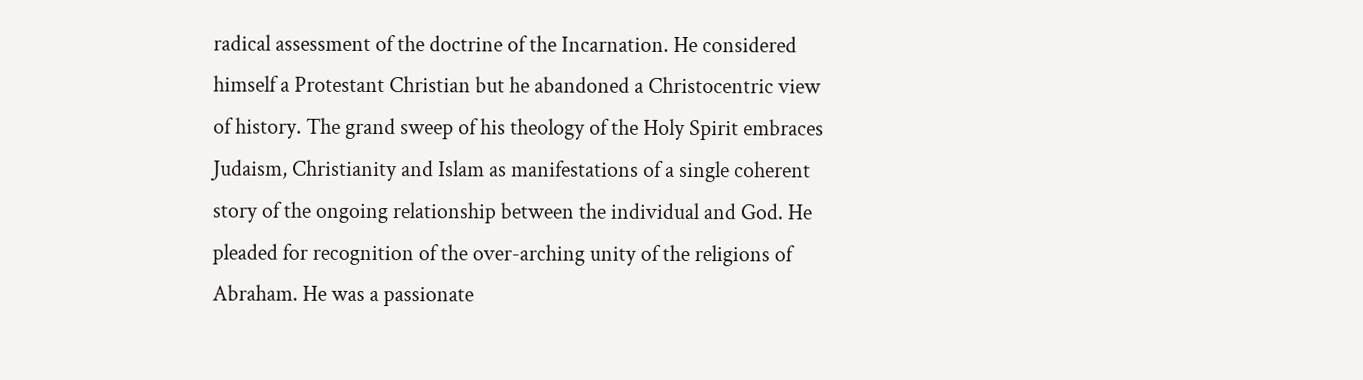radical assessment of the doctrine of the Incarnation. He considered himself a Protestant Christian but he abandoned a Christocentric view of history. The grand sweep of his theology of the Holy Spirit embraces Judaism, Christianity and Islam as manifestations of a single coherent story of the ongoing relationship between the individual and God. He pleaded for recognition of the over-arching unity of the religions of Abraham. He was a passionate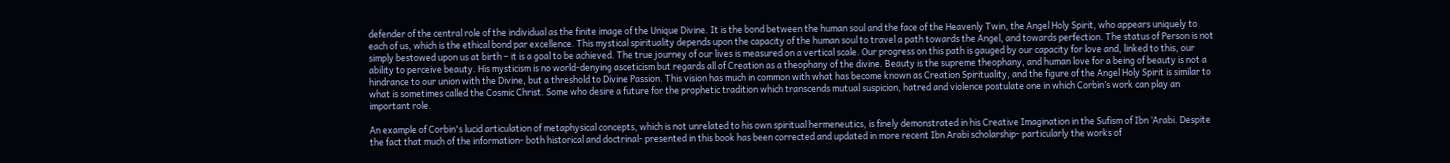defender of the central role of the individual as the finite image of the Unique Divine. It is the bond between the human soul and the face of the Heavenly Twin, the Angel Holy Spirit, who appears uniquely to each of us, which is the ethical bond par excellence. This mystical spirituality depends upon the capacity of the human soul to travel a path towards the Angel, and towards perfection. The status of Person is not simply bestowed upon us at birth – it is a goal to be achieved. The true journey of our lives is measured on a vertical scale. Our progress on this path is gauged by our capacity for love and, linked to this, our ability to perceive beauty. His mysticism is no world-denying asceticism but regards all of Creation as a theophany of the divine. Beauty is the supreme theophany, and human love for a being of beauty is not a hindrance to our union with the Divine, but a threshold to Divine Passion. This vision has much in common with what has become known as Creation Spirituality, and the figure of the Angel Holy Spirit is similar to what is sometimes called the Cosmic Christ. Some who desire a future for the prophetic tradition which transcends mutual suspicion, hatred and violence postulate one in which Corbin’s work can play an important role.

An example of Corbin's lucid articulation of metaphysical concepts, which is not unrelated to his own spiritual hermeneutics, is finely demonstrated in his Creative Imagination in the Sufism of Ibn ‘Arabi. Despite the fact that much of the information- both historical and doctrinal- presented in this book has been corrected and updated in more recent Ibn Arabi scholarship- particularly the works of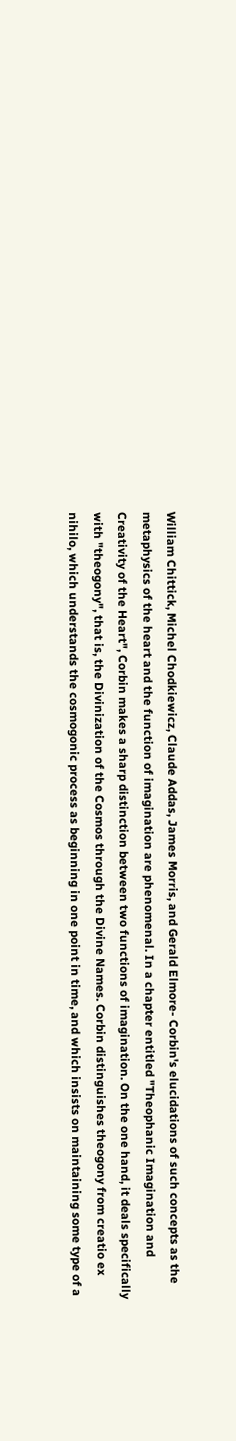William Chittick, Michel Chodkiewicz, Claude Addas, James Morris, and Gerald Elmore- Corbin's elucidations of such concepts as the metaphysics of the heart and the function of imagination are phenomenal. In a chapter entitled "Theophanic Imagination and Creativity of the Heart", Corbin makes a sharp distinction between two functions of imagination. On the one hand, it deals specifically with "theogony", that is, the Divinization of the Cosmos through the Divine Names. Corbin distinguishes theogony from creatio ex nihilo, which understands the cosmogonic process as beginning in one point in time, and which insists on maintaining some type of a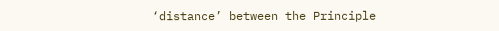‘distance’ between the Principle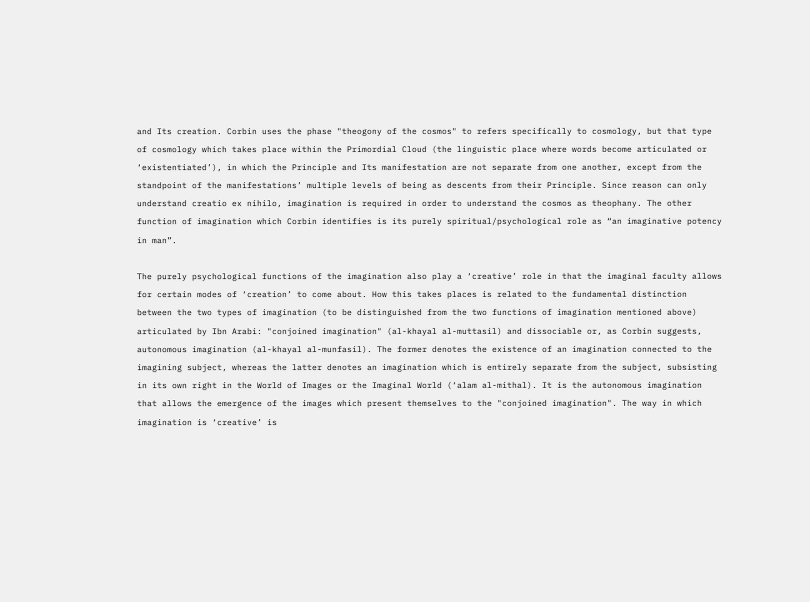and Its creation. Corbin uses the phase "theogony of the cosmos" to refers specifically to cosmology, but that type of cosmology which takes place within the Primordial Cloud (the linguistic place where words become articulated or ‘existentiated’), in which the Principle and Its manifestation are not separate from one another, except from the standpoint of the manifestations’ multiple levels of being as descents from their Principle. Since reason can only understand creatio ex nihilo, imagination is required in order to understand the cosmos as theophany. The other function of imagination which Corbin identifies is its purely spiritual/psychological role as “an imaginative potency in man”.

The purely psychological functions of the imagination also play a ‘creative’ role in that the imaginal faculty allows for certain modes of ‘creation’ to come about. How this takes places is related to the fundamental distinction between the two types of imagination (to be distinguished from the two functions of imagination mentioned above) articulated by Ibn Arabi: "conjoined imagination" (al-khayal al-muttasil) and dissociable or, as Corbin suggests, autonomous imagination (al-khayal al-munfasil). The former denotes the existence of an imagination connected to the imagining subject, whereas the latter denotes an imagination which is entirely separate from the subject, subsisting in its own right in the World of Images or the Imaginal World (‘alam al-mithal). It is the autonomous imagination that allows the emergence of the images which present themselves to the "conjoined imagination". The way in which imagination is ‘creative’ is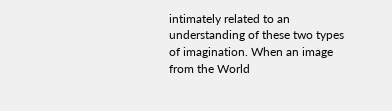intimately related to an understanding of these two types of imagination. When an image from the World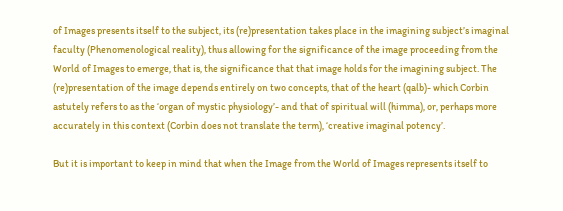of Images presents itself to the subject, its (re)presentation takes place in the imagining subject’s imaginal faculty (Phenomenological reality), thus allowing for the significance of the image proceeding from the World of Images to emerge, that is, the significance that that image holds for the imagining subject. The (re)presentation of the image depends entirely on two concepts, that of the heart (qalb)- which Corbin astutely refers to as the ‘organ of mystic physiology’- and that of spiritual will (himma), or, perhaps more accurately in this context (Corbin does not translate the term), ‘creative imaginal potency’.

But it is important to keep in mind that when the Image from the World of Images represents itself to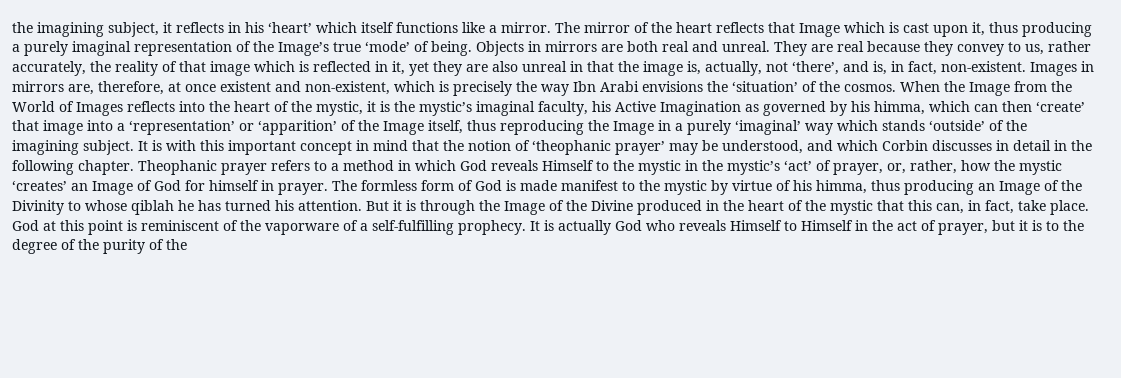the imagining subject, it reflects in his ‘heart’ which itself functions like a mirror. The mirror of the heart reflects that Image which is cast upon it, thus producing a purely imaginal representation of the Image’s true ‘mode’ of being. Objects in mirrors are both real and unreal. They are real because they convey to us, rather accurately, the reality of that image which is reflected in it, yet they are also unreal in that the image is, actually, not ‘there’, and is, in fact, non-existent. Images in mirrors are, therefore, at once existent and non-existent, which is precisely the way Ibn Arabi envisions the ‘situation’ of the cosmos. When the Image from the World of Images reflects into the heart of the mystic, it is the mystic’s imaginal faculty, his Active Imagination as governed by his himma, which can then ‘create’ that image into a ‘representation’ or ‘apparition’ of the Image itself, thus reproducing the Image in a purely ‘imaginal’ way which stands ‘outside’ of the imagining subject. It is with this important concept in mind that the notion of ‘theophanic prayer’ may be understood, and which Corbin discusses in detail in the following chapter. Theophanic prayer refers to a method in which God reveals Himself to the mystic in the mystic’s ‘act’ of prayer, or, rather, how the mystic ‘creates’ an Image of God for himself in prayer. The formless form of God is made manifest to the mystic by virtue of his himma, thus producing an Image of the Divinity to whose qiblah he has turned his attention. But it is through the Image of the Divine produced in the heart of the mystic that this can, in fact, take place. God at this point is reminiscent of the vaporware of a self-fulfilling prophecy. It is actually God who reveals Himself to Himself in the act of prayer, but it is to the degree of the purity of the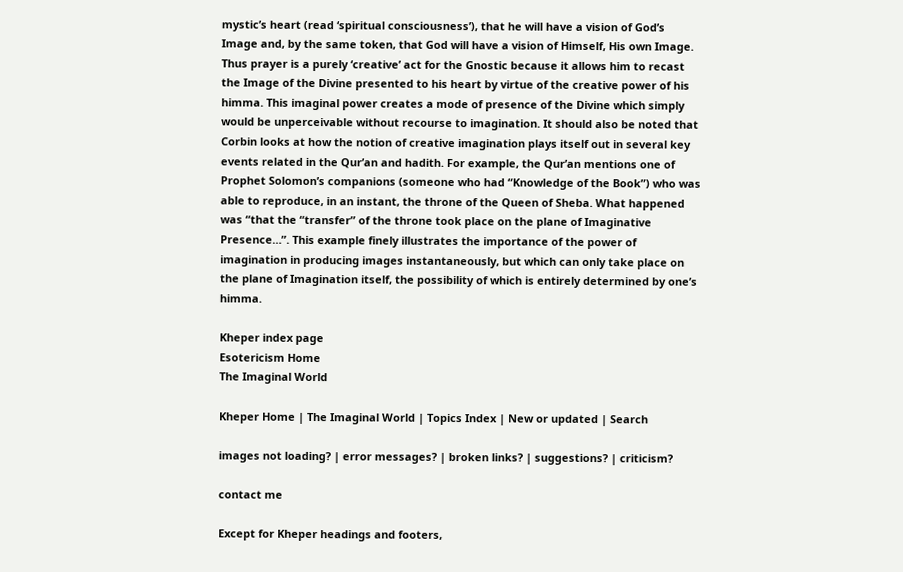mystic’s heart (read ‘spiritual consciousness’), that he will have a vision of God’s Image and, by the same token, that God will have a vision of Himself, His own Image. Thus prayer is a purely ‘creative’ act for the Gnostic because it allows him to recast the Image of the Divine presented to his heart by virtue of the creative power of his himma. This imaginal power creates a mode of presence of the Divine which simply would be unperceivable without recourse to imagination. It should also be noted that Corbin looks at how the notion of creative imagination plays itself out in several key events related in the Qur’an and hadith. For example, the Qur’an mentions one of Prophet Solomon’s companions (someone who had “Knowledge of the Book”) who was able to reproduce, in an instant, the throne of the Queen of Sheba. What happened was “that the “transfer” of the throne took place on the plane of Imaginative Presence…”. This example finely illustrates the importance of the power of imagination in producing images instantaneously, but which can only take place on the plane of Imagination itself, the possibility of which is entirely determined by one’s himma.

Kheper index page
Esotericism Home
The Imaginal World

Kheper Home | The Imaginal World | Topics Index | New or updated | Search

images not loading? | error messages? | broken links? | suggestions? | criticism?

contact me

Except for Kheper headings and footers,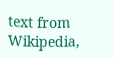text from Wikipedia,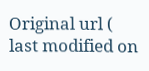Original url ( last modified on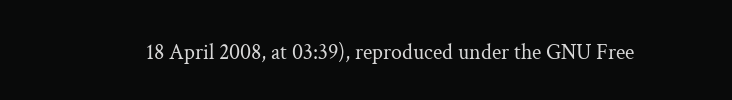18 April 2008, at 03:39), reproduced under the GNU Free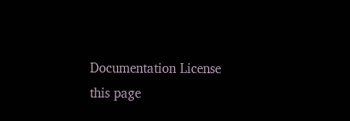Documentation License
this page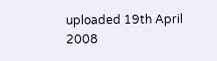uploaded 19th April 2008